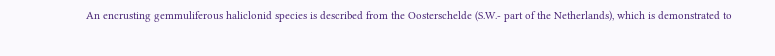An encrusting gemmuliferous haliclonid species is described from the Oosterschelde (S.W.- part of the Netherlands), which is demonstrated to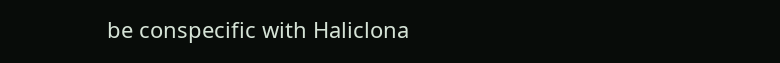be conspecific with Haliclona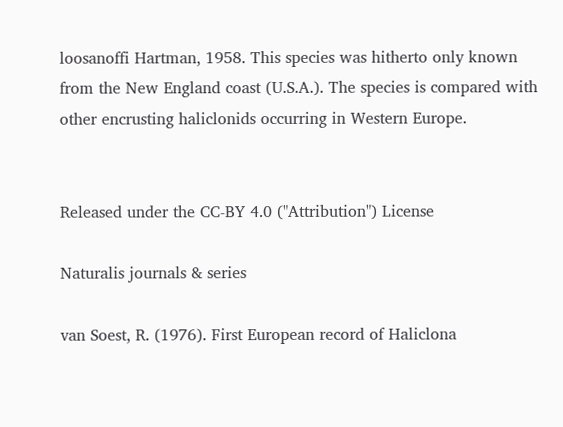loosanoffi Hartman, 1958. This species was hitherto only known from the New England coast (U.S.A.). The species is compared with other encrusting haliclonids occurring in Western Europe.


Released under the CC-BY 4.0 ("Attribution") License

Naturalis journals & series

van Soest, R. (1976). First European record of Haliclona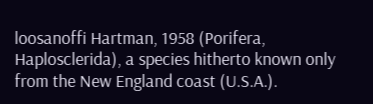loosanoffi Hartman, 1958 (Porifera, Haplosclerida), a species hitherto known only from the New England coast (U.S.A.).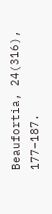Beaufortia, 24(316), 177–187.